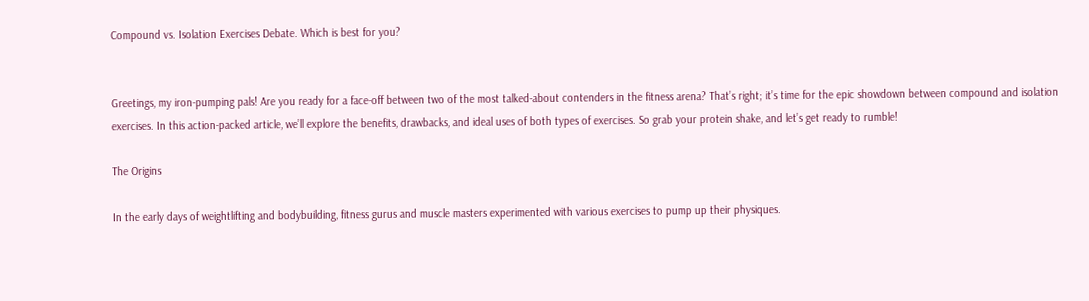Compound vs. Isolation Exercises Debate. Which is best for you?


Greetings, my iron-pumping pals! Are you ready for a face-off between two of the most talked-about contenders in the fitness arena? That’s right; it’s time for the epic showdown between compound and isolation exercises. In this action-packed article, we’ll explore the benefits, drawbacks, and ideal uses of both types of exercises. So grab your protein shake, and let’s get ready to rumble!

The Origins

In the early days of weightlifting and bodybuilding, fitness gurus and muscle masters experimented with various exercises to pump up their physiques.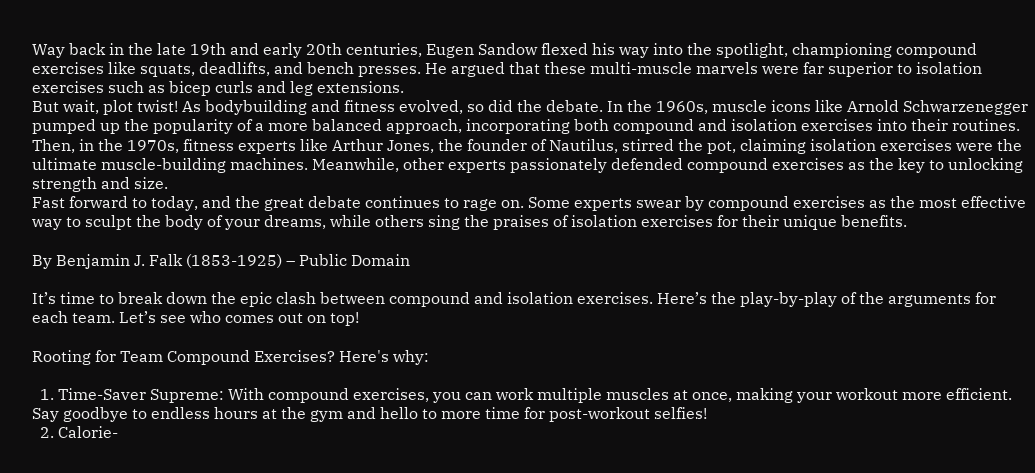Way back in the late 19th and early 20th centuries, Eugen Sandow flexed his way into the spotlight, championing compound exercises like squats, deadlifts, and bench presses. He argued that these multi-muscle marvels were far superior to isolation exercises such as bicep curls and leg extensions.
But wait, plot twist! As bodybuilding and fitness evolved, so did the debate. In the 1960s, muscle icons like Arnold Schwarzenegger pumped up the popularity of a more balanced approach, incorporating both compound and isolation exercises into their routines.
Then, in the 1970s, fitness experts like Arthur Jones, the founder of Nautilus, stirred the pot, claiming isolation exercises were the ultimate muscle-building machines. Meanwhile, other experts passionately defended compound exercises as the key to unlocking strength and size.
Fast forward to today, and the great debate continues to rage on. Some experts swear by compound exercises as the most effective way to sculpt the body of your dreams, while others sing the praises of isolation exercises for their unique benefits.

By Benjamin J. Falk (1853-1925) – Public Domain

It’s time to break down the epic clash between compound and isolation exercises. Here’s the play-by-play of the arguments for each team. Let’s see who comes out on top!

Rooting for Team Compound Exercises? Here's why:

  1. Time-Saver Supreme: With compound exercises, you can work multiple muscles at once, making your workout more efficient. Say goodbye to endless hours at the gym and hello to more time for post-workout selfies!
  2. Calorie-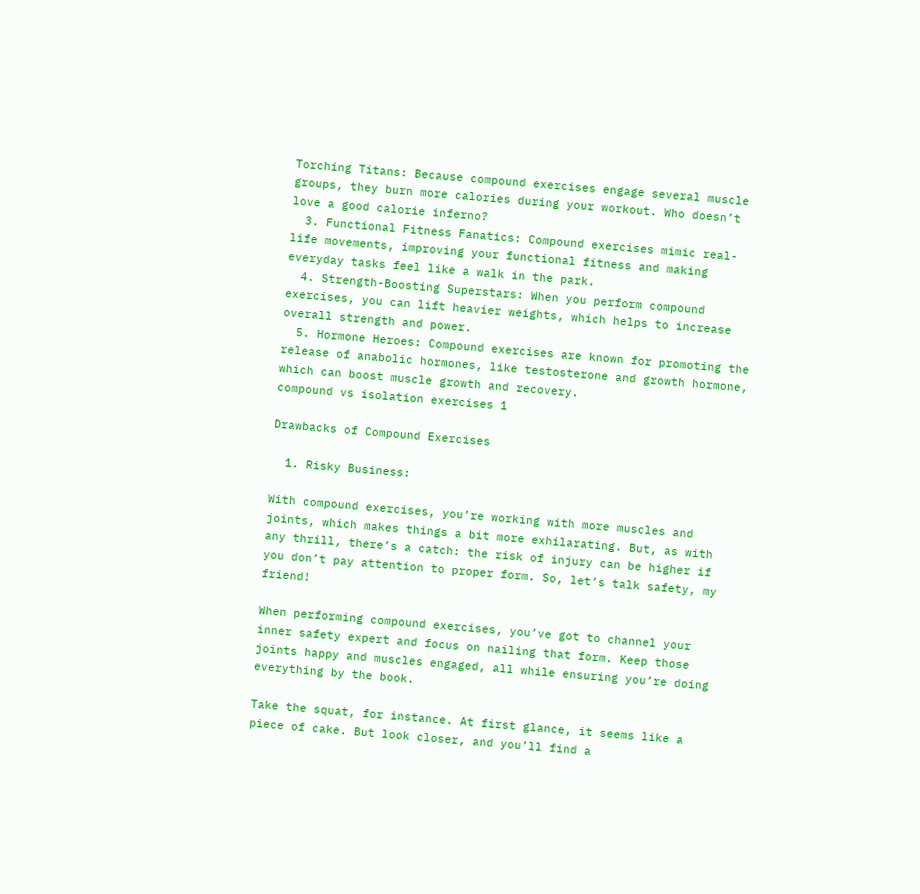Torching Titans: Because compound exercises engage several muscle groups, they burn more calories during your workout. Who doesn’t love a good calorie inferno?
  3. Functional Fitness Fanatics: Compound exercises mimic real-life movements, improving your functional fitness and making everyday tasks feel like a walk in the park.
  4. Strength-Boosting Superstars: When you perform compound exercises, you can lift heavier weights, which helps to increase overall strength and power.
  5. Hormone Heroes: Compound exercises are known for promoting the release of anabolic hormones, like testosterone and growth hormone, which can boost muscle growth and recovery.
compound vs isolation exercises 1

Drawbacks of Compound Exercises

  1. Risky Business:

With compound exercises, you’re working with more muscles and joints, which makes things a bit more exhilarating. But, as with any thrill, there’s a catch: the risk of injury can be higher if you don’t pay attention to proper form. So, let’s talk safety, my friend!

When performing compound exercises, you’ve got to channel your inner safety expert and focus on nailing that form. Keep those joints happy and muscles engaged, all while ensuring you’re doing everything by the book.

Take the squat, for instance. At first glance, it seems like a piece of cake. But look closer, and you’ll find a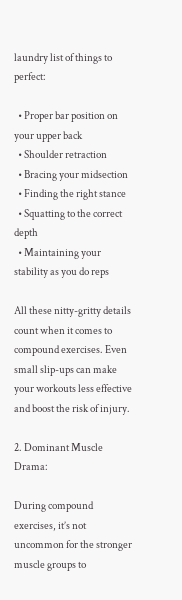laundry list of things to perfect:

  • Proper bar position on your upper back
  • Shoulder retraction
  • Bracing your midsection
  • Finding the right stance
  • Squatting to the correct depth
  • Maintaining your stability as you do reps

All these nitty-gritty details count when it comes to compound exercises. Even small slip-ups can make your workouts less effective and boost the risk of injury.

2. Dominant Muscle Drama:

During compound exercises, it’s not uncommon for the stronger muscle groups to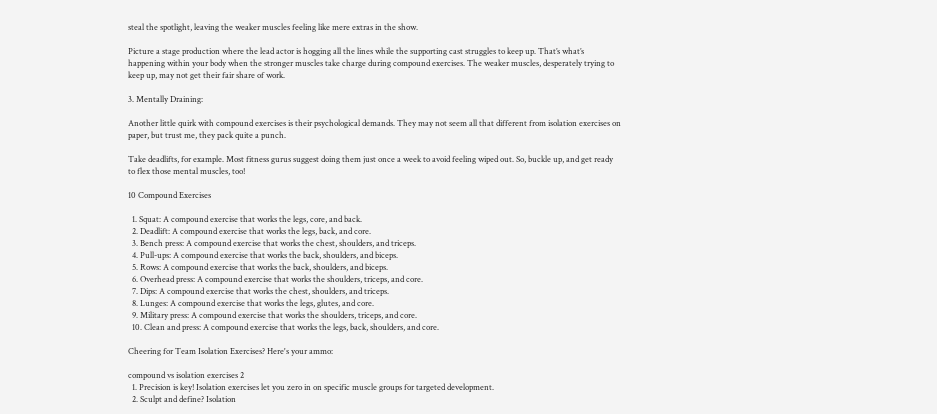steal the spotlight, leaving the weaker muscles feeling like mere extras in the show.

Picture a stage production where the lead actor is hogging all the lines while the supporting cast struggles to keep up. That’s what’s happening within your body when the stronger muscles take charge during compound exercises. The weaker muscles, desperately trying to keep up, may not get their fair share of work.

3. Mentally Draining:

Another little quirk with compound exercises is their psychological demands. They may not seem all that different from isolation exercises on paper, but trust me, they pack quite a punch.

Take deadlifts, for example. Most fitness gurus suggest doing them just once a week to avoid feeling wiped out. So, buckle up, and get ready to flex those mental muscles, too!

10 Compound Exercises

  1. Squat: A compound exercise that works the legs, core, and back.
  2. Deadlift: A compound exercise that works the legs, back, and core.
  3. Bench press: A compound exercise that works the chest, shoulders, and triceps.
  4. Pull-ups: A compound exercise that works the back, shoulders, and biceps.
  5. Rows: A compound exercise that works the back, shoulders, and biceps.
  6. Overhead press: A compound exercise that works the shoulders, triceps, and core.
  7. Dips: A compound exercise that works the chest, shoulders, and triceps.
  8. Lunges: A compound exercise that works the legs, glutes, and core.
  9. Military press: A compound exercise that works the shoulders, triceps, and core.
  10. Clean and press: A compound exercise that works the legs, back, shoulders, and core.

Cheering for Team Isolation Exercises? Here's your ammo:

compound vs isolation exercises 2
  1. Precision is key! Isolation exercises let you zero in on specific muscle groups for targeted development.
  2. Sculpt and define? Isolation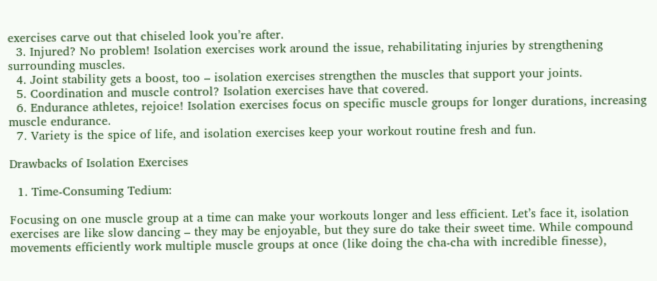exercises carve out that chiseled look you’re after.
  3. Injured? No problem! Isolation exercises work around the issue, rehabilitating injuries by strengthening surrounding muscles.
  4. Joint stability gets a boost, too – isolation exercises strengthen the muscles that support your joints.
  5. Coordination and muscle control? Isolation exercises have that covered.
  6. Endurance athletes, rejoice! Isolation exercises focus on specific muscle groups for longer durations, increasing muscle endurance.
  7. Variety is the spice of life, and isolation exercises keep your workout routine fresh and fun.

Drawbacks of Isolation Exercises

  1. Time-Consuming Tedium:

Focusing on one muscle group at a time can make your workouts longer and less efficient. Let’s face it, isolation exercises are like slow dancing – they may be enjoyable, but they sure do take their sweet time. While compound movements efficiently work multiple muscle groups at once (like doing the cha-cha with incredible finesse),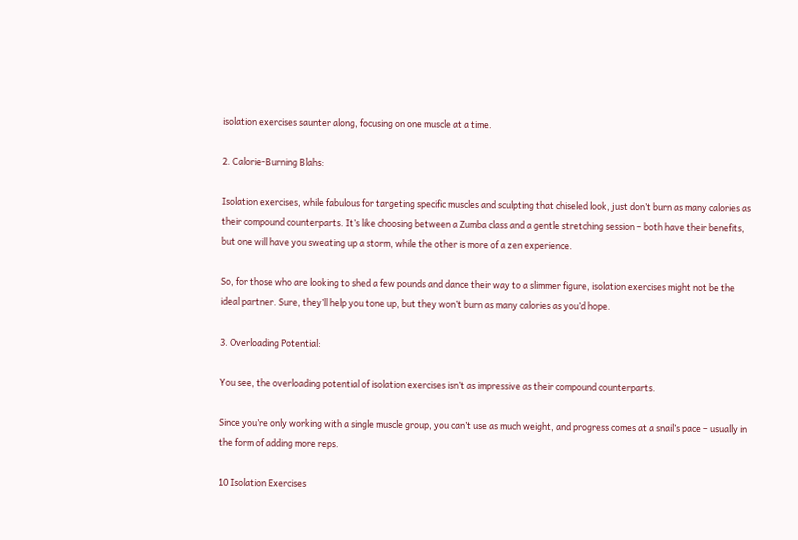isolation exercises saunter along, focusing on one muscle at a time.

2. Calorie-Burning Blahs:

Isolation exercises, while fabulous for targeting specific muscles and sculpting that chiseled look, just don’t burn as many calories as their compound counterparts. It’s like choosing between a Zumba class and a gentle stretching session – both have their benefits, but one will have you sweating up a storm, while the other is more of a zen experience.

So, for those who are looking to shed a few pounds and dance their way to a slimmer figure, isolation exercises might not be the ideal partner. Sure, they’ll help you tone up, but they won’t burn as many calories as you’d hope.

3. Overloading Potential:

You see, the overloading potential of isolation exercises isn’t as impressive as their compound counterparts.

Since you’re only working with a single muscle group, you can’t use as much weight, and progress comes at a snail’s pace – usually in the form of adding more reps.

10 Isolation Exercises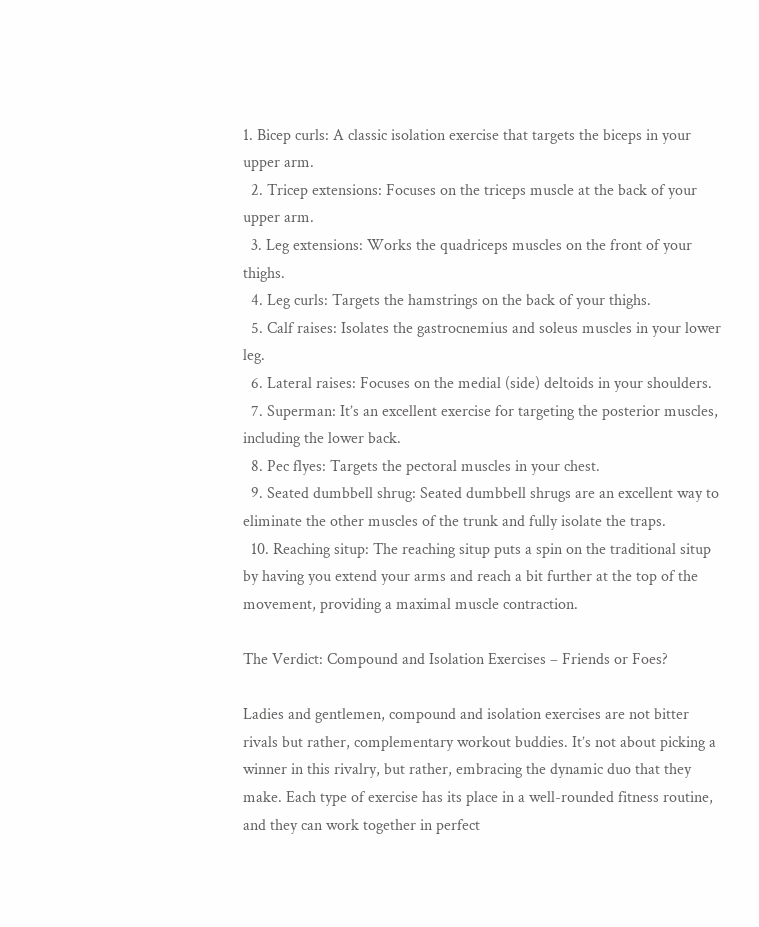1. Bicep curls: A classic isolation exercise that targets the biceps in your upper arm.
  2. Tricep extensions: Focuses on the triceps muscle at the back of your upper arm.
  3. Leg extensions: Works the quadriceps muscles on the front of your thighs.
  4. Leg curls: Targets the hamstrings on the back of your thighs.
  5. Calf raises: Isolates the gastrocnemius and soleus muscles in your lower leg.
  6. Lateral raises: Focuses on the medial (side) deltoids in your shoulders.
  7. Superman: It’s an excellent exercise for targeting the posterior muscles, including the lower back.
  8. Pec flyes: Targets the pectoral muscles in your chest.
  9. Seated dumbbell shrug: Seated dumbbell shrugs are an excellent way to eliminate the other muscles of the trunk and fully isolate the traps.
  10. Reaching situp: The reaching situp puts a spin on the traditional situp by having you extend your arms and reach a bit further at the top of the movement, providing a maximal muscle contraction.

The Verdict: Compound and Isolation Exercises – Friends or Foes?

Ladies and gentlemen, compound and isolation exercises are not bitter rivals but rather, complementary workout buddies. It’s not about picking a winner in this rivalry, but rather, embracing the dynamic duo that they make. Each type of exercise has its place in a well-rounded fitness routine, and they can work together in perfect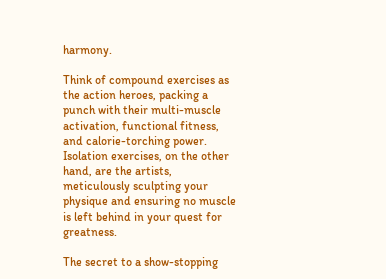harmony.

Think of compound exercises as the action heroes, packing a punch with their multi-muscle activation, functional fitness, and calorie-torching power. Isolation exercises, on the other hand, are the artists, meticulously sculpting your physique and ensuring no muscle is left behind in your quest for greatness.

The secret to a show-stopping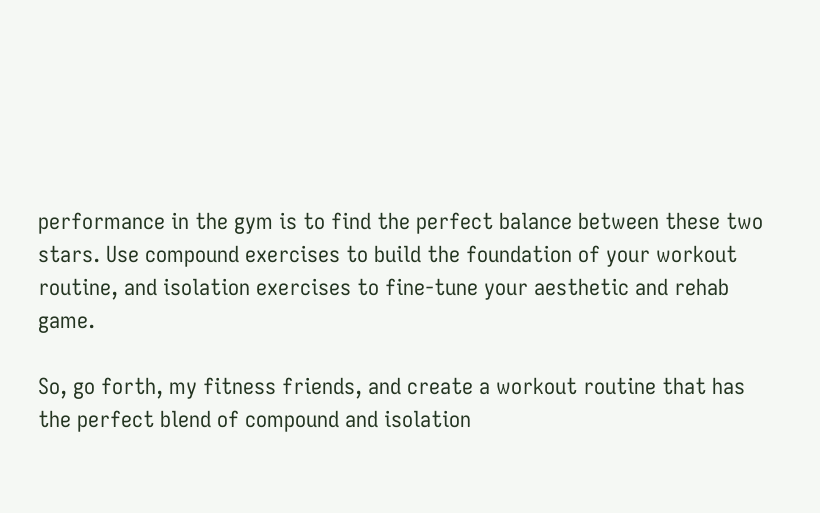performance in the gym is to find the perfect balance between these two stars. Use compound exercises to build the foundation of your workout routine, and isolation exercises to fine-tune your aesthetic and rehab game.

So, go forth, my fitness friends, and create a workout routine that has the perfect blend of compound and isolation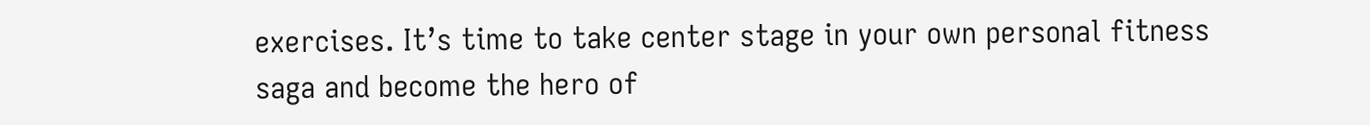exercises. It’s time to take center stage in your own personal fitness saga and become the hero of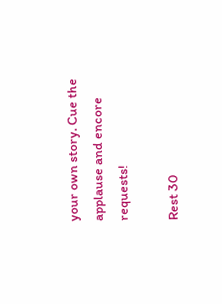your own story. Cue the applause and encore requests!

Rest 30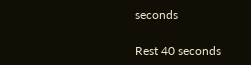seconds

Rest 40 seconds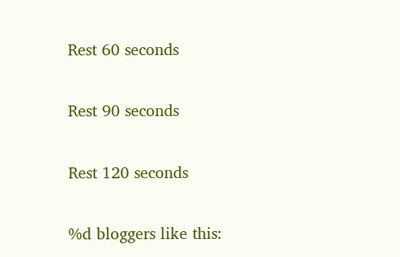Rest 60 seconds

Rest 90 seconds

Rest 120 seconds

%d bloggers like this: